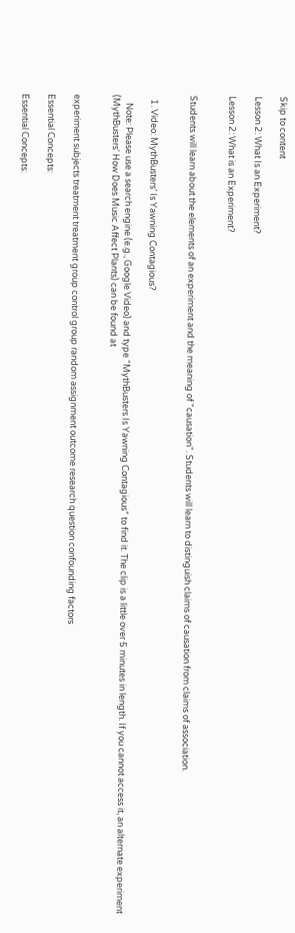Skip to content

Lesson 2: What Is an Experiment?

Lesson 2: What is an Experiment?


Students will learn about the elements of an experiment and the meaning of "causation". Students will learn to distinguish claims of causation from claims of association.


  1. Video: MythBusters’ Is Yawning Contagious?

    Note: Please use a search engine (e.g., Google Video) and type “MythBusters Is Yawning Contagious” to find it. The clip is a little over 5 minutes in length. If you cannot access it, an alternate experiment (MythBusters' How Does Music Affect Plants) can be found at


experiment subjects treatment treatment group control group random assignment outcome research question confounding factors

Essential Concepts:

Essential Concepts: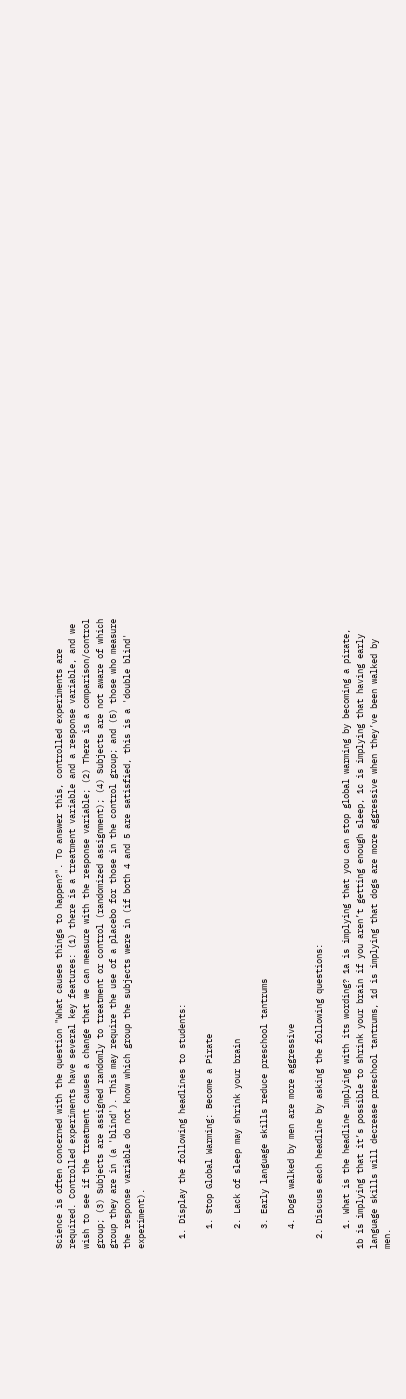Science is often concerned with the question "What causes things to happen?". To answer this, controlled experiments are required. Controlled experiments have several key features: (1) there is a treatment variable and a response variable, and we wish to see if the treatment causes a change that we can measure with the response variable; (2) There is a comparison/control group; (3) Subjects are assigned randomly to treatment or control (randomized assignment); (4) Subjects are not aware of which group they are in (a 'blind'). This may require the use of a placebo for those in the control group; and (5) those who measure the response variable do not know which group the subjects were in (if both 4 and 5 are satisfied, this is a 'double blind' experiment).


  1. Display the following headlines to students:

    1. Stop Global Warming: Become a Pirate

    2. Lack of sleep may shrink your brain

    3. Early language skills reduce preschool tantrums

    4. Dogs walked by men are more aggressive

  2. Discuss each headline by asking the following questions:

    1. What is the headline implying with its wording? 1a is implying that you can stop global warming by becoming a pirate, 1b is implying that it’s possible to shrink your brain if you aren’t getting enough sleep, 1c is implying that having early language skills will decrease preschool tantrums, 1d is implying that dogs are more aggressive when they’ve been walked by men.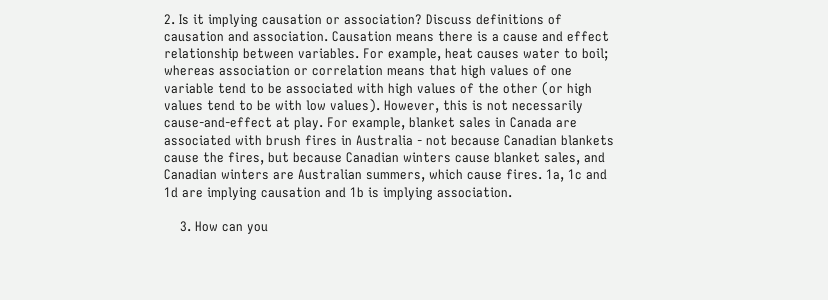2. Is it implying causation or association? Discuss definitions of causation and association. Causation means there is a cause and effect relationship between variables. For example, heat causes water to boil; whereas association or correlation means that high values of one variable tend to be associated with high values of the other (or high values tend to be with low values). However, this is not necessarily cause-and-effect at play. For example, blanket sales in Canada are associated with brush fires in Australia - not because Canadian blankets cause the fires, but because Canadian winters cause blanket sales, and Canadian winters are Australian summers, which cause fires. 1a, 1c and 1d are implying causation and 1b is implying association.

    3. How can you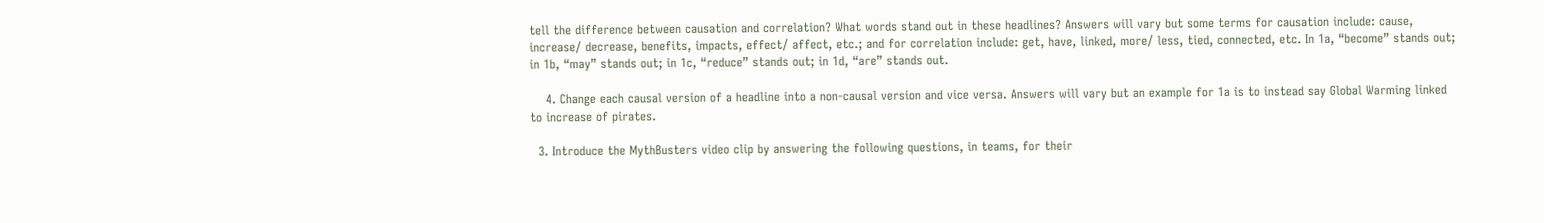tell the difference between causation and correlation? What words stand out in these headlines? Answers will vary but some terms for causation include: cause, increase/ decrease, benefits, impacts, effect/ affect, etc.; and for correlation include: get, have, linked, more/ less, tied, connected, etc. In 1a, “become” stands out; in 1b, “may” stands out; in 1c, “reduce” stands out; in 1d, “are” stands out.

    4. Change each causal version of a headline into a non-causal version and vice versa. Answers will vary but an example for 1a is to instead say Global Warming linked to increase of pirates.

  3. Introduce the MythBusters video clip by answering the following questions, in teams, for their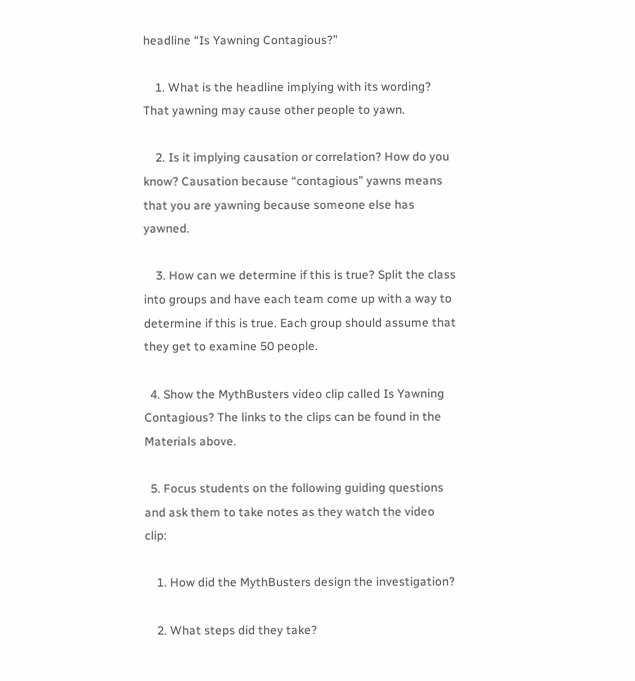headline “Is Yawning Contagious?”

    1. What is the headline implying with its wording? That yawning may cause other people to yawn.

    2. Is it implying causation or correlation? How do you know? Causation because “contagious” yawns means that you are yawning because someone else has yawned.

    3. How can we determine if this is true? Split the class into groups and have each team come up with a way to determine if this is true. Each group should assume that they get to examine 50 people.

  4. Show the MythBusters video clip called Is Yawning Contagious? The links to the clips can be found in the Materials above.

  5. Focus students on the following guiding questions and ask them to take notes as they watch the video clip:

    1. How did the MythBusters design the investigation?

    2. What steps did they take?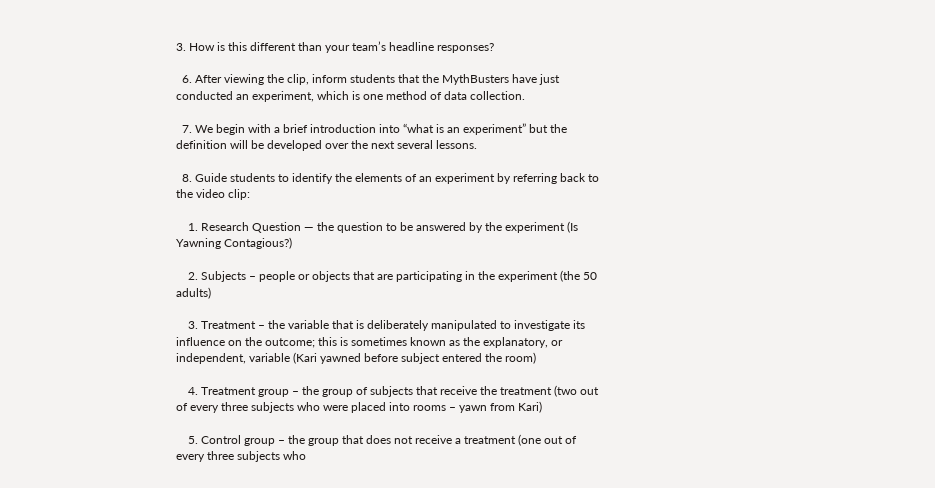3. How is this different than your team’s headline responses?

  6. After viewing the clip, inform students that the MythBusters have just conducted an experiment, which is one method of data collection.

  7. We begin with a brief introduction into “what is an experiment” but the definition will be developed over the next several lessons.

  8. Guide students to identify the elements of an experiment by referring back to the video clip:

    1. Research Question — the question to be answered by the experiment (Is Yawning Contagious?)

    2. Subjects – people or objects that are participating in the experiment (the 50 adults)

    3. Treatment – the variable that is deliberately manipulated to investigate its influence on the outcome; this is sometimes known as the explanatory, or independent, variable (Kari yawned before subject entered the room)

    4. Treatment group – the group of subjects that receive the treatment (two out of every three subjects who were placed into rooms – yawn from Kari)

    5. Control group – the group that does not receive a treatment (one out of every three subjects who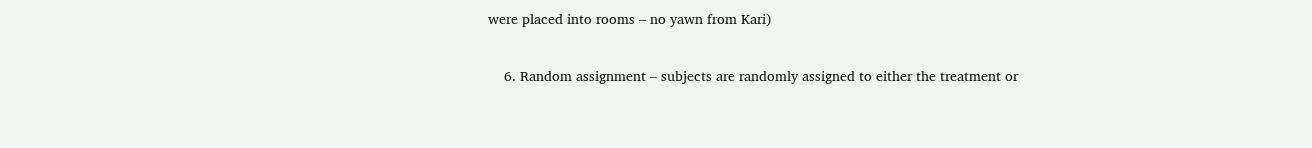were placed into rooms – no yawn from Kari)

    6. Random assignment – subjects are randomly assigned to either the treatment or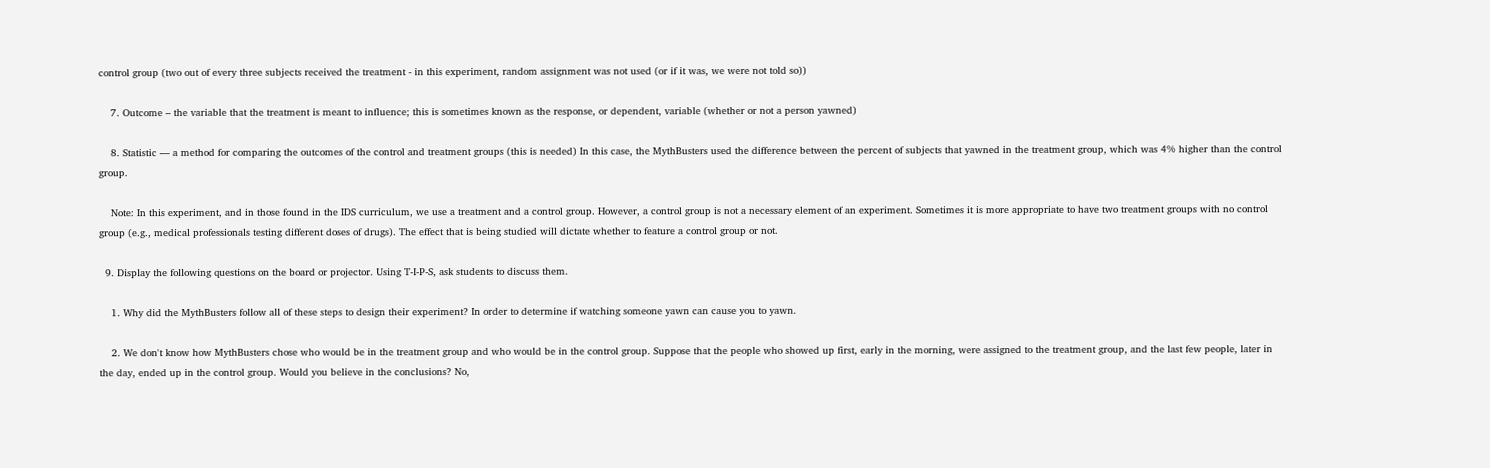control group (two out of every three subjects received the treatment - in this experiment, random assignment was not used (or if it was, we were not told so))

    7. Outcome – the variable that the treatment is meant to influence; this is sometimes known as the response, or dependent, variable (whether or not a person yawned)

    8. Statistic — a method for comparing the outcomes of the control and treatment groups (this is needed) In this case, the MythBusters used the difference between the percent of subjects that yawned in the treatment group, which was 4% higher than the control group.

    Note: In this experiment, and in those found in the IDS curriculum, we use a treatment and a control group. However, a control group is not a necessary element of an experiment. Sometimes it is more appropriate to have two treatment groups with no control group (e.g., medical professionals testing different doses of drugs). The effect that is being studied will dictate whether to feature a control group or not.

  9. Display the following questions on the board or projector. Using T-I-P-S, ask students to discuss them.

    1. Why did the MythBusters follow all of these steps to design their experiment? In order to determine if watching someone yawn can cause you to yawn.

    2. We don't know how MythBusters chose who would be in the treatment group and who would be in the control group. Suppose that the people who showed up first, early in the morning, were assigned to the treatment group, and the last few people, later in the day, ended up in the control group. Would you believe in the conclusions? No,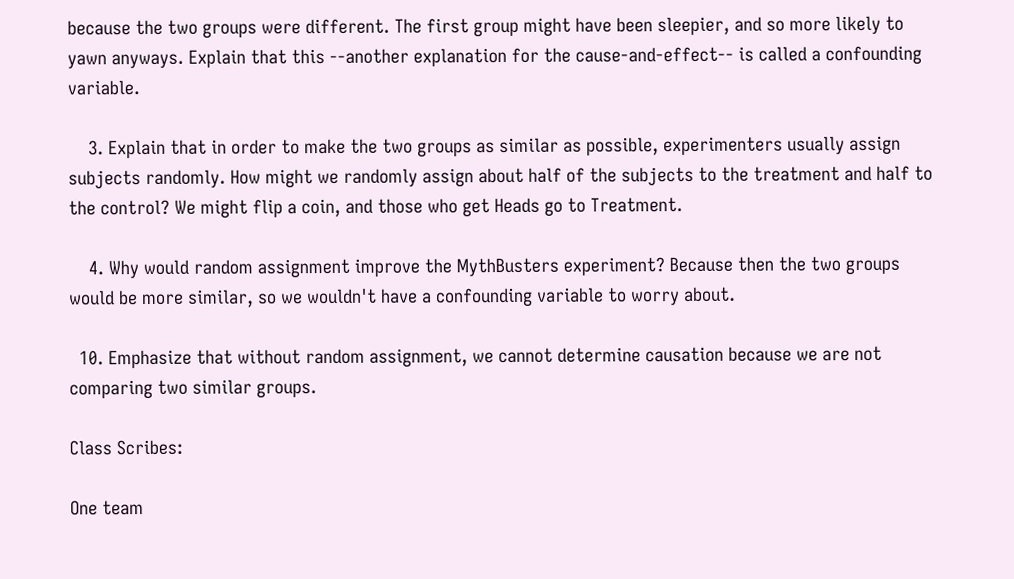because the two groups were different. The first group might have been sleepier, and so more likely to yawn anyways. Explain that this --another explanation for the cause-and-effect-- is called a confounding variable.

    3. Explain that in order to make the two groups as similar as possible, experimenters usually assign subjects randomly. How might we randomly assign about half of the subjects to the treatment and half to the control? We might flip a coin, and those who get Heads go to Treatment.

    4. Why would random assignment improve the MythBusters experiment? Because then the two groups would be more similar, so we wouldn't have a confounding variable to worry about.

  10. Emphasize that without random assignment, we cannot determine causation because we are not comparing two similar groups.

Class Scribes:

One team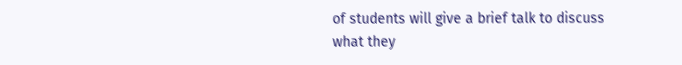of students will give a brief talk to discuss what they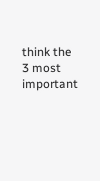think the 3 most important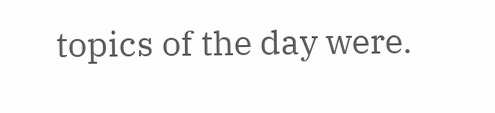topics of the day were.